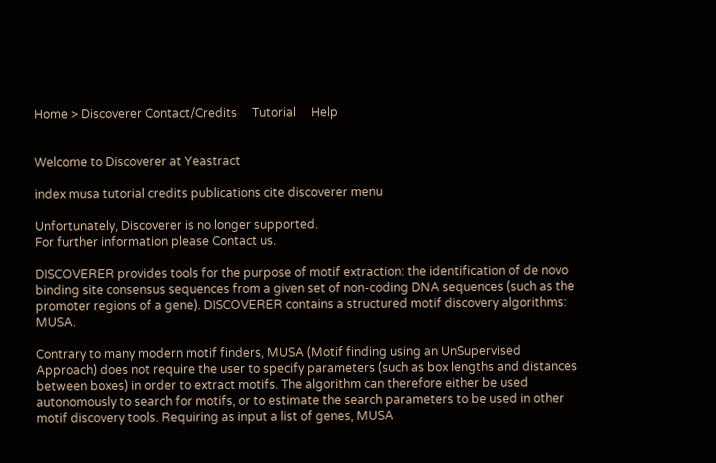Home > Discoverer Contact/Credits     Tutorial     Help


Welcome to Discoverer at Yeastract

index musa tutorial credits publications cite discoverer menu

Unfortunately, Discoverer is no longer supported.
For further information please Contact us.

DISCOVERER provides tools for the purpose of motif extraction: the identification of de novo binding site consensus sequences from a given set of non-coding DNA sequences (such as the promoter regions of a gene). DISCOVERER contains a structured motif discovery algorithms: MUSA.

Contrary to many modern motif finders, MUSA (Motif finding using an UnSupervised Approach) does not require the user to specify parameters (such as box lengths and distances between boxes) in order to extract motifs. The algorithm can therefore either be used autonomously to search for motifs, or to estimate the search parameters to be used in other motif discovery tools. Requiring as input a list of genes, MUSA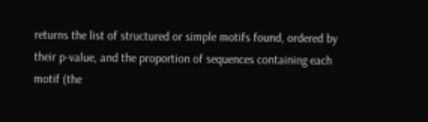returns the list of structured or simple motifs found, ordered by their p-value, and the proportion of sequences containing each motif (the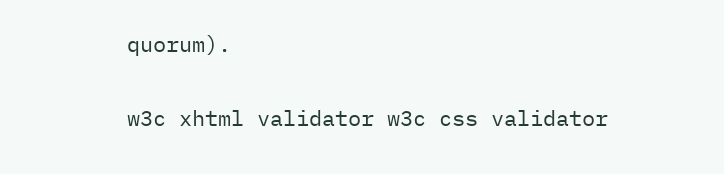quorum).

w3c xhtml validator w3c css validator